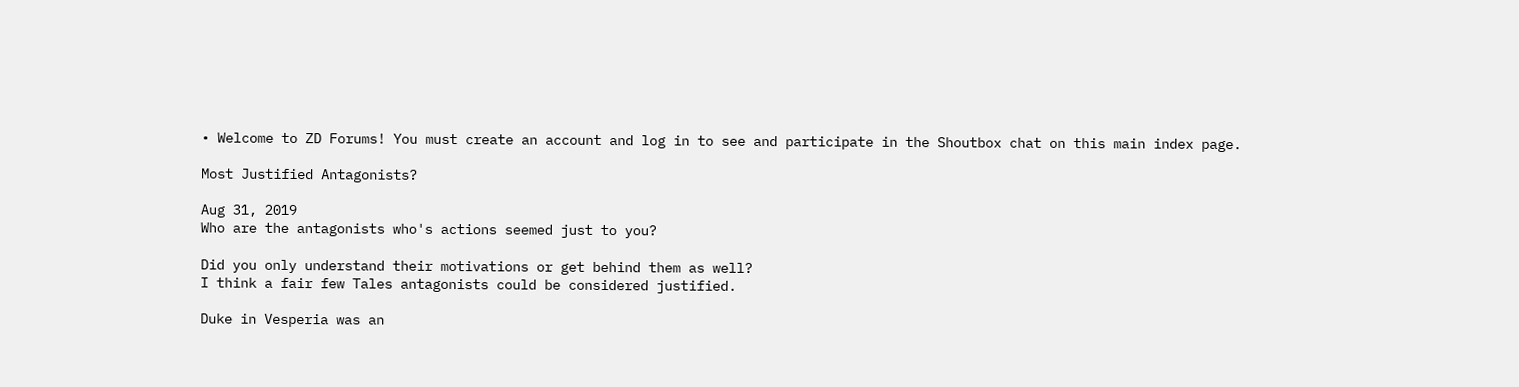• Welcome to ZD Forums! You must create an account and log in to see and participate in the Shoutbox chat on this main index page.

Most Justified Antagonists?

Aug 31, 2019
Who are the antagonists who's actions seemed just to you?

Did you only understand their motivations or get behind them as well?
I think a fair few Tales antagonists could be considered justified.

Duke in Vesperia was an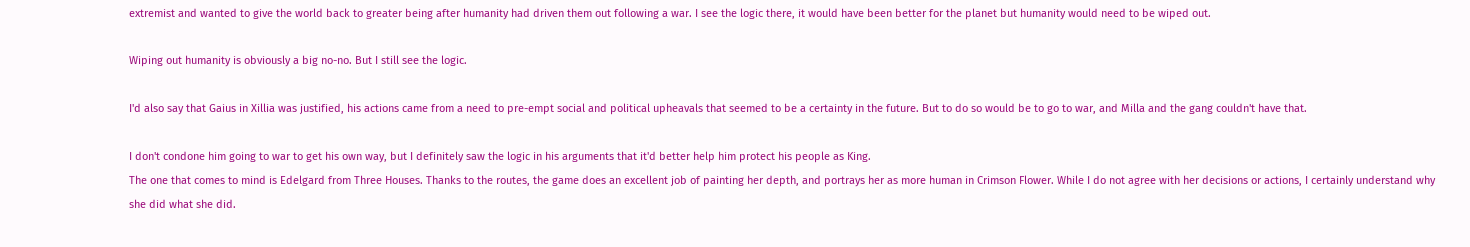extremist and wanted to give the world back to greater being after humanity had driven them out following a war. I see the logic there, it would have been better for the planet but humanity would need to be wiped out.

Wiping out humanity is obviously a big no-no. But I still see the logic.

I'd also say that Gaius in Xillia was justified, his actions came from a need to pre-empt social and political upheavals that seemed to be a certainty in the future. But to do so would be to go to war, and Milla and the gang couldn't have that.

I don't condone him going to war to get his own way, but I definitely saw the logic in his arguments that it'd better help him protect his people as King.
The one that comes to mind is Edelgard from Three Houses. Thanks to the routes, the game does an excellent job of painting her depth, and portrays her as more human in Crimson Flower. While I do not agree with her decisions or actions, I certainly understand why she did what she did.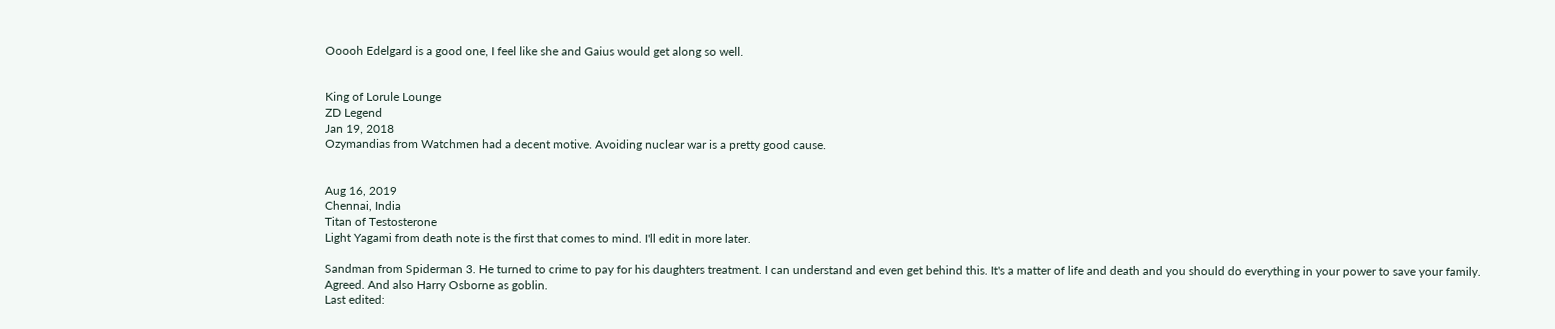Ooooh Edelgard is a good one, I feel like she and Gaius would get along so well.


King of Lorule Lounge
ZD Legend
Jan 19, 2018
Ozymandias from Watchmen had a decent motive. Avoiding nuclear war is a pretty good cause.


Aug 16, 2019
Chennai, India
Titan of Testosterone
Light Yagami from death note is the first that comes to mind. I'll edit in more later.

Sandman from Spiderman 3. He turned to crime to pay for his daughters treatment. I can understand and even get behind this. It's a matter of life and death and you should do everything in your power to save your family.
Agreed. And also Harry Osborne as goblin.
Last edited: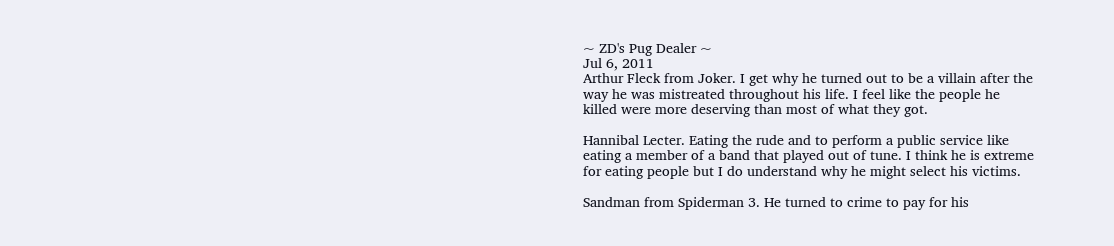~ ZD's Pug Dealer ~
Jul 6, 2011
Arthur Fleck from Joker. I get why he turned out to be a villain after the way he was mistreated throughout his life. I feel like the people he killed were more deserving than most of what they got.

Hannibal Lecter. Eating the rude and to perform a public service like eating a member of a band that played out of tune. I think he is extreme for eating people but I do understand why he might select his victims.

Sandman from Spiderman 3. He turned to crime to pay for his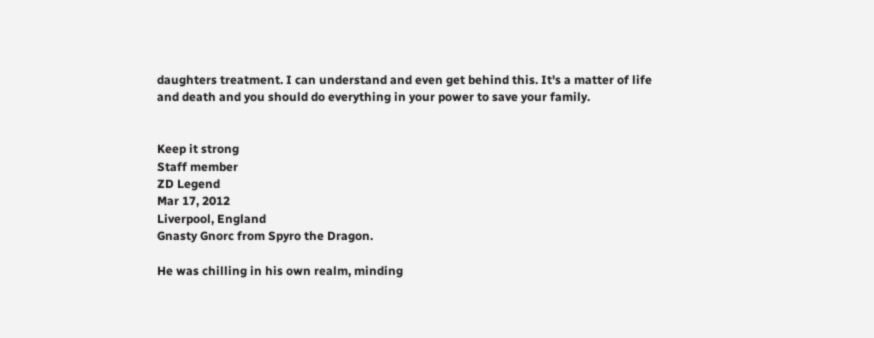daughters treatment. I can understand and even get behind this. It's a matter of life and death and you should do everything in your power to save your family.


Keep it strong
Staff member
ZD Legend
Mar 17, 2012
Liverpool, England
Gnasty Gnorc from Spyro the Dragon.

He was chilling in his own realm, minding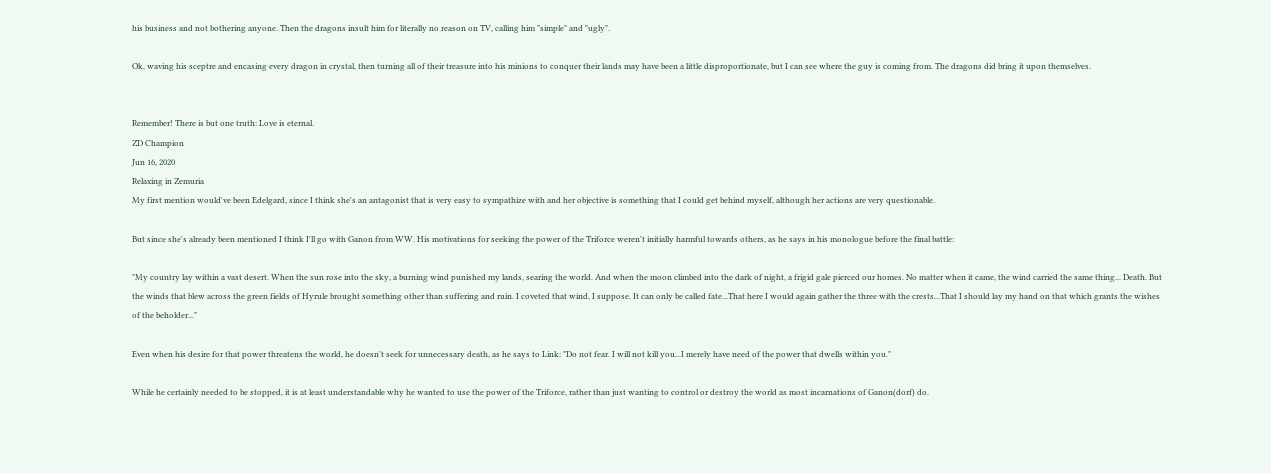his business and not bothering anyone. Then the dragons insult him for literally no reason on TV, calling him "simple" and "ugly".

Ok, waving his sceptre and encasing every dragon in crystal, then turning all of their treasure into his minions to conquer their lands may have been a little disproportionate, but I can see where the guy is coming from. The dragons did bring it upon themselves.


Remember! There is but one truth: Love is eternal.
ZD Champion
Jun 16, 2020
Relaxing in Zemuria
My first mention would've been Edelgard, since I think she's an antagonist that is very easy to sympathize with and her objective is something that I could get behind myself, although her actions are very questionable.

But since she's already been mentioned I think I'll go with Ganon from WW. His motivations for seeking the power of the Triforce weren't initially harmful towards others, as he says in his monologue before the final battle:

"My country lay within a vast desert. When the sun rose into the sky, a burning wind punished my lands, searing the world. And when the moon climbed into the dark of night, a frigid gale pierced our homes. No matter when it came, the wind carried the same thing... Death. But the winds that blew across the green fields of Hyrule brought something other than suffering and ruin. I coveted that wind, I suppose. It can only be called fate...That here I would again gather the three with the crests...That I should lay my hand on that which grants the wishes of the beholder..."

Even when his desire for that power threatens the world, he doesn't seek for unnecessary death, as he says to Link: "Do not fear. I will not kill you...I merely have need of the power that dwells within you."

While he certainly needed to be stopped, it is at least understandable why he wanted to use the power of the Triforce, rather than just wanting to control or destroy the world as most incarnations of Ganon(dorf) do.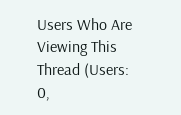Users Who Are Viewing This Thread (Users: 0,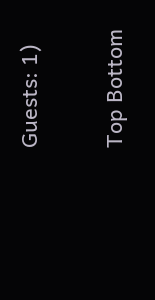Guests: 1)

Top Bottom